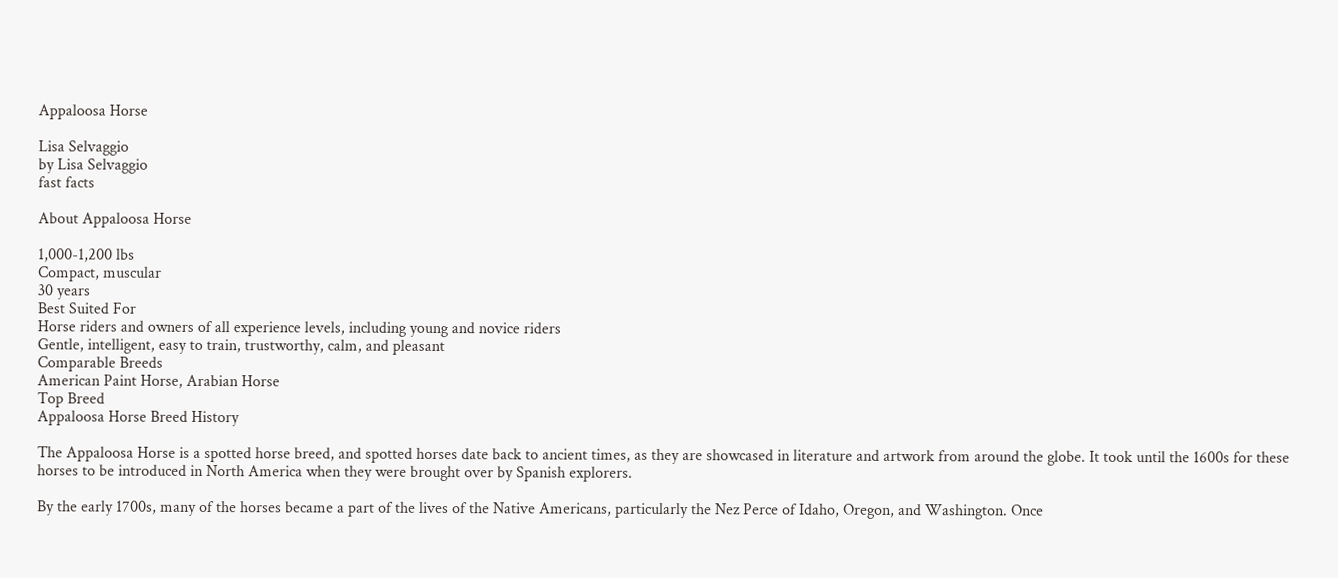Appaloosa Horse

Lisa Selvaggio
by Lisa Selvaggio
fast facts

About Appaloosa Horse

1,000-1,200 lbs
Compact, muscular
30 years
Best Suited For
Horse riders and owners of all experience levels, including young and novice riders
Gentle, intelligent, easy to train, trustworthy, calm, and pleasant
Comparable Breeds
American Paint Horse, Arabian Horse
Top Breed
Appaloosa Horse Breed History

The Appaloosa Horse is a spotted horse breed, and spotted horses date back to ancient times, as they are showcased in literature and artwork from around the globe. It took until the 1600s for these horses to be introduced in North America when they were brought over by Spanish explorers.

By the early 1700s, many of the horses became a part of the lives of the Native Americans, particularly the Nez Perce of Idaho, Oregon, and Washington. Once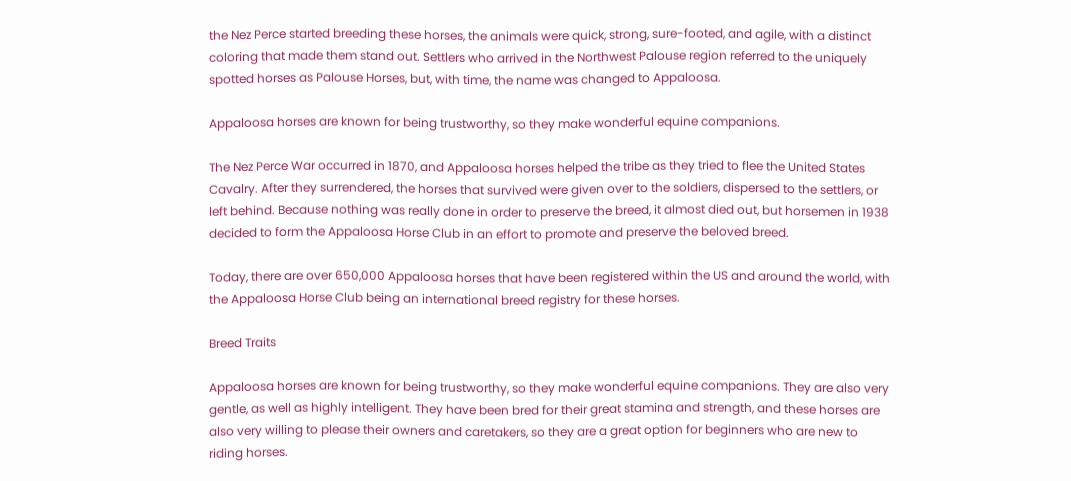the Nez Perce started breeding these horses, the animals were quick, strong, sure-footed, and agile, with a distinct coloring that made them stand out. Settlers who arrived in the Northwest Palouse region referred to the uniquely spotted horses as Palouse Horses, but, with time, the name was changed to Appaloosa.

Appaloosa horses are known for being trustworthy, so they make wonderful equine companions.

The Nez Perce War occurred in 1870, and Appaloosa horses helped the tribe as they tried to flee the United States Cavalry. After they surrendered, the horses that survived were given over to the soldiers, dispersed to the settlers, or left behind. Because nothing was really done in order to preserve the breed, it almost died out, but horsemen in 1938 decided to form the Appaloosa Horse Club in an effort to promote and preserve the beloved breed.

Today, there are over 650,000 Appaloosa horses that have been registered within the US and around the world, with the Appaloosa Horse Club being an international breed registry for these horses.

Breed Traits

Appaloosa horses are known for being trustworthy, so they make wonderful equine companions. They are also very gentle, as well as highly intelligent. They have been bred for their great stamina and strength, and these horses are also very willing to please their owners and caretakers, so they are a great option for beginners who are new to riding horses.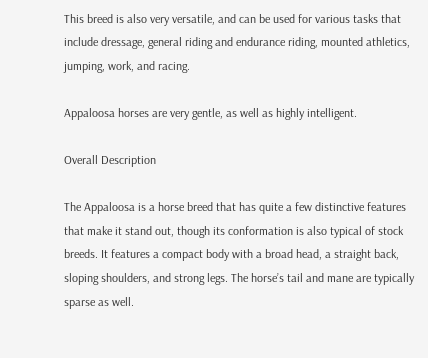This breed is also very versatile, and can be used for various tasks that include dressage, general riding and endurance riding, mounted athletics, jumping, work, and racing.

Appaloosa horses are very gentle, as well as highly intelligent.

Overall Description

The Appaloosa is a horse breed that has quite a few distinctive features that make it stand out, though its conformation is also typical of stock breeds. It features a compact body with a broad head, a straight back, sloping shoulders, and strong legs. The horse’s tail and mane are typically sparse as well.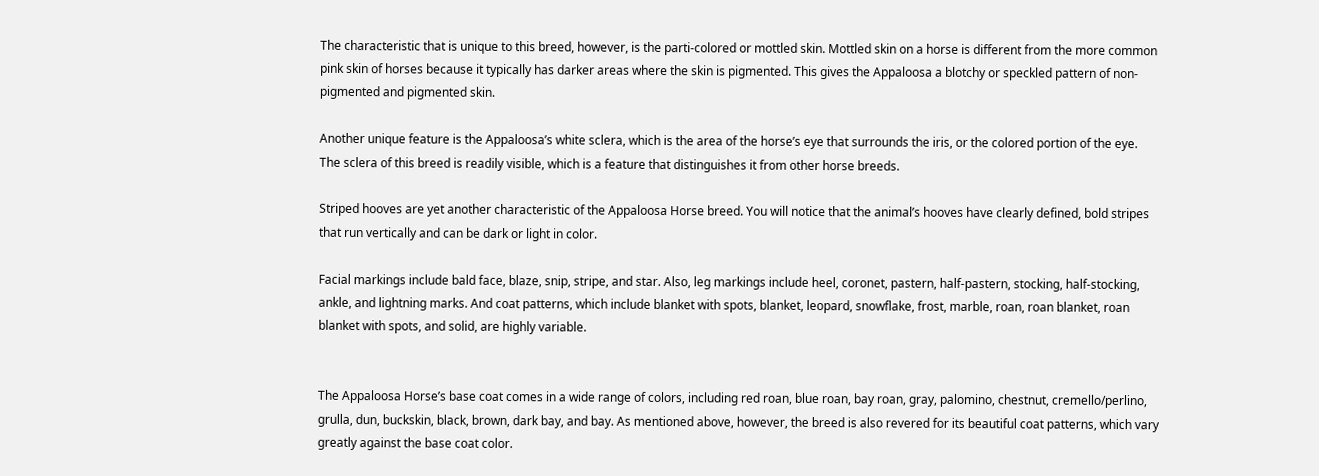The characteristic that is unique to this breed, however, is the parti-colored or mottled skin. Mottled skin on a horse is different from the more common pink skin of horses because it typically has darker areas where the skin is pigmented. This gives the Appaloosa a blotchy or speckled pattern of non-pigmented and pigmented skin.

Another unique feature is the Appaloosa’s white sclera, which is the area of the horse’s eye that surrounds the iris, or the colored portion of the eye. The sclera of this breed is readily visible, which is a feature that distinguishes it from other horse breeds.

Striped hooves are yet another characteristic of the Appaloosa Horse breed. You will notice that the animal’s hooves have clearly defined, bold stripes that run vertically and can be dark or light in color.

Facial markings include bald face, blaze, snip, stripe, and star. Also, leg markings include heel, coronet, pastern, half-pastern, stocking, half-stocking, ankle, and lightning marks. And coat patterns, which include blanket with spots, blanket, leopard, snowflake, frost, marble, roan, roan blanket, roan blanket with spots, and solid, are highly variable.


The Appaloosa Horse’s base coat comes in a wide range of colors, including red roan, blue roan, bay roan, gray, palomino, chestnut, cremello/perlino, grulla, dun, buckskin, black, brown, dark bay, and bay. As mentioned above, however, the breed is also revered for its beautiful coat patterns, which vary greatly against the base coat color.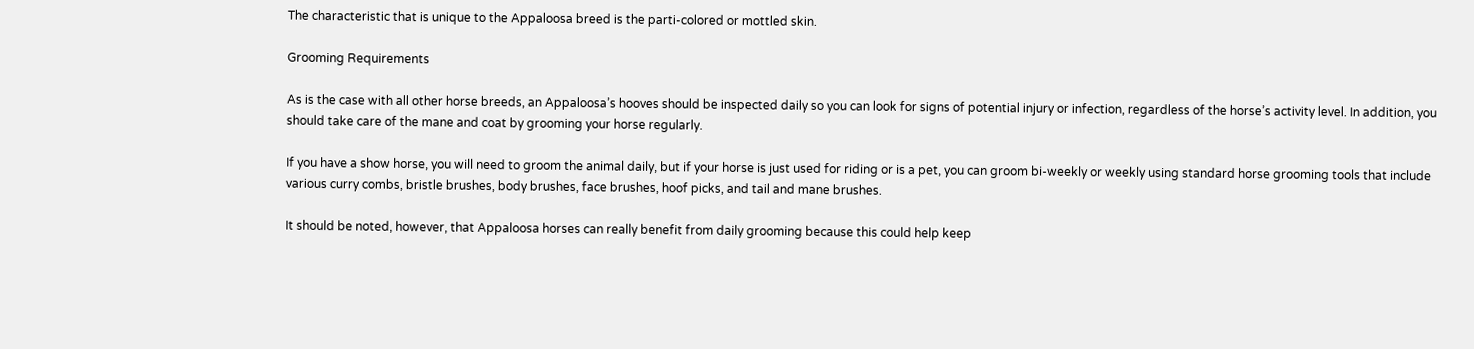The characteristic that is unique to the Appaloosa breed is the parti-colored or mottled skin.

Grooming Requirements

As is the case with all other horse breeds, an Appaloosa’s hooves should be inspected daily so you can look for signs of potential injury or infection, regardless of the horse’s activity level. In addition, you should take care of the mane and coat by grooming your horse regularly.

If you have a show horse, you will need to groom the animal daily, but if your horse is just used for riding or is a pet, you can groom bi-weekly or weekly using standard horse grooming tools that include various curry combs, bristle brushes, body brushes, face brushes, hoof picks, and tail and mane brushes.

It should be noted, however, that Appaloosa horses can really benefit from daily grooming because this could help keep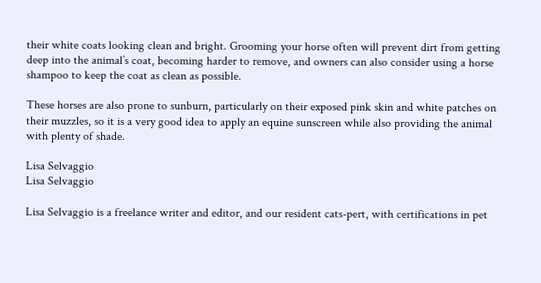their white coats looking clean and bright. Grooming your horse often will prevent dirt from getting deep into the animal’s coat, becoming harder to remove, and owners can also consider using a horse shampoo to keep the coat as clean as possible.

These horses are also prone to sunburn, particularly on their exposed pink skin and white patches on their muzzles, so it is a very good idea to apply an equine sunscreen while also providing the animal with plenty of shade.

Lisa Selvaggio
Lisa Selvaggio

Lisa Selvaggio is a freelance writer and editor, and our resident cats-pert, with certifications in pet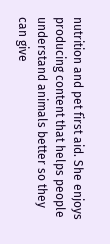nutrition and pet first aid. She enjoys producing content that helps people understand animals better so they can give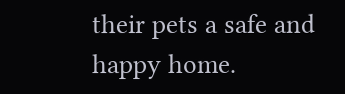their pets a safe and happy home.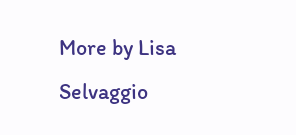More by Lisa Selvaggio